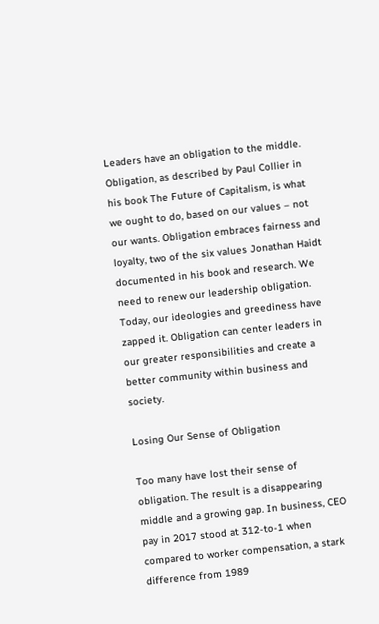Leaders have an obligation to the middle. Obligation, as described by Paul Collier in his book The Future of Capitalism, is what we ought to do, based on our values – not our wants. Obligation embraces fairness and loyalty, two of the six values Jonathan Haidt documented in his book and research. We need to renew our leadership obligation. Today, our ideologies and greediness have zapped it. Obligation can center leaders in our greater responsibilities and create a better community within business and society.

Losing Our Sense of Obligation

Too many have lost their sense of obligation. The result is a disappearing middle and a growing gap. In business, CEO pay in 2017 stood at 312-to-1 when compared to worker compensation, a stark difference from 1989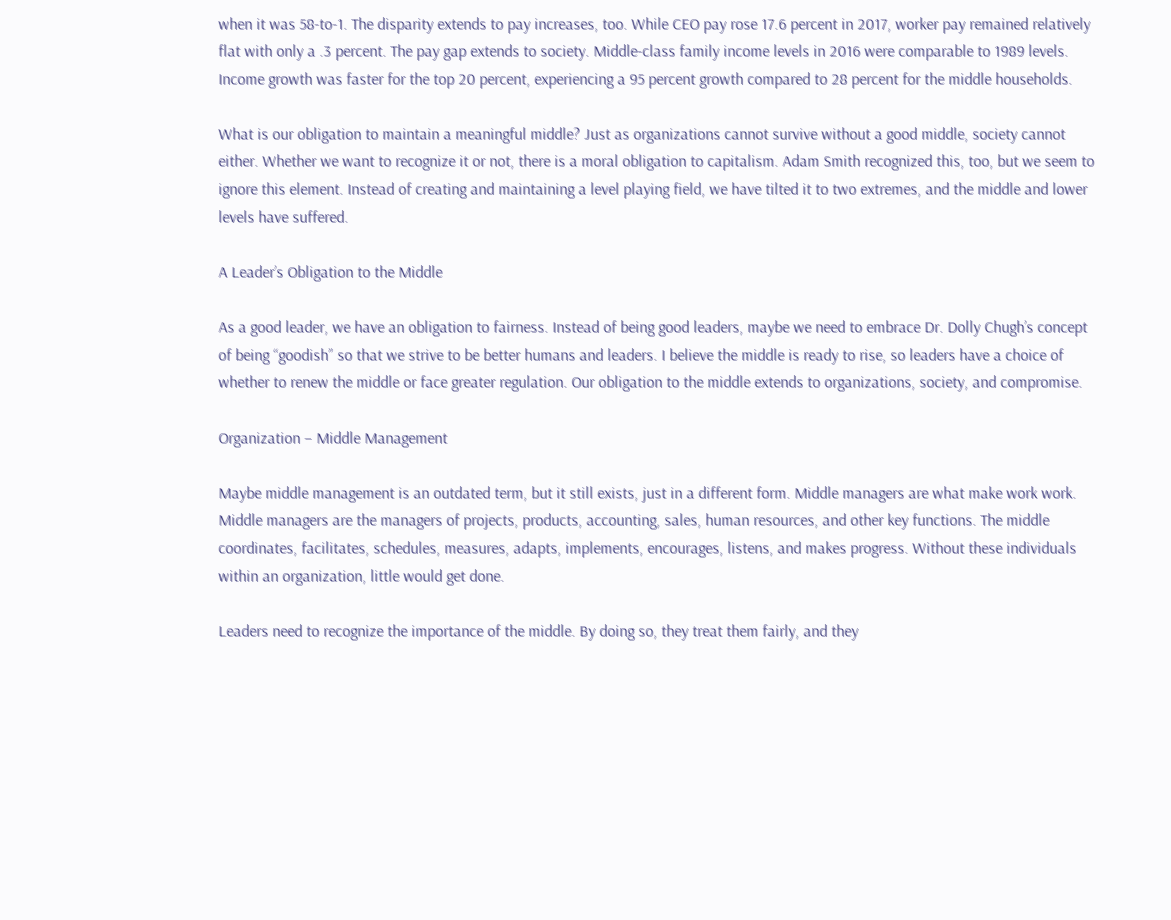when it was 58-to-1. The disparity extends to pay increases, too. While CEO pay rose 17.6 percent in 2017, worker pay remained relatively flat with only a .3 percent. The pay gap extends to society. Middle-class family income levels in 2016 were comparable to 1989 levels. Income growth was faster for the top 20 percent, experiencing a 95 percent growth compared to 28 percent for the middle households.

What is our obligation to maintain a meaningful middle? Just as organizations cannot survive without a good middle, society cannot either. Whether we want to recognize it or not, there is a moral obligation to capitalism. Adam Smith recognized this, too, but we seem to ignore this element. Instead of creating and maintaining a level playing field, we have tilted it to two extremes, and the middle and lower levels have suffered.

A Leader’s Obligation to the Middle

As a good leader, we have an obligation to fairness. Instead of being good leaders, maybe we need to embrace Dr. Dolly Chugh’s concept of being “goodish” so that we strive to be better humans and leaders. I believe the middle is ready to rise, so leaders have a choice of whether to renew the middle or face greater regulation. Our obligation to the middle extends to organizations, society, and compromise.

Organization – Middle Management

Maybe middle management is an outdated term, but it still exists, just in a different form. Middle managers are what make work work. Middle managers are the managers of projects, products, accounting, sales, human resources, and other key functions. The middle coordinates, facilitates, schedules, measures, adapts, implements, encourages, listens, and makes progress. Without these individuals within an organization, little would get done.

Leaders need to recognize the importance of the middle. By doing so, they treat them fairly, and they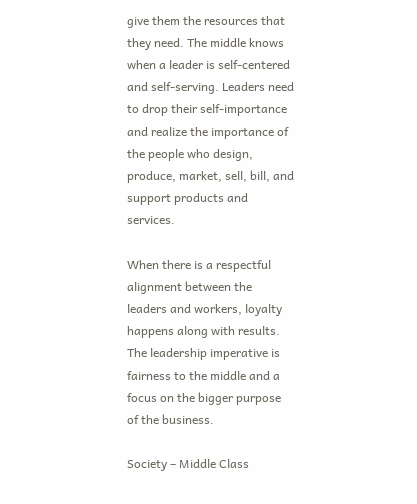give them the resources that they need. The middle knows when a leader is self-centered and self-serving. Leaders need to drop their self-importance and realize the importance of the people who design, produce, market, sell, bill, and support products and services.

When there is a respectful alignment between the leaders and workers, loyalty happens along with results. The leadership imperative is fairness to the middle and a focus on the bigger purpose of the business.

Society – Middle Class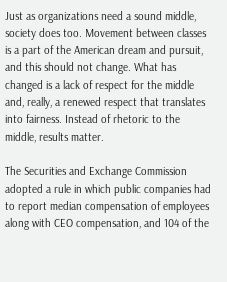Just as organizations need a sound middle, society does too. Movement between classes is a part of the American dream and pursuit, and this should not change. What has changed is a lack of respect for the middle and, really, a renewed respect that translates into fairness. Instead of rhetoric to the middle, results matter.

The Securities and Exchange Commission adopted a rule in which public companies had to report median compensation of employees along with CEO compensation, and 104 of the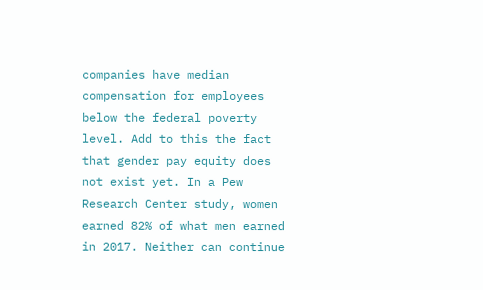companies have median compensation for employees below the federal poverty level. Add to this the fact that gender pay equity does not exist yet. In a Pew Research Center study, women earned 82% of what men earned in 2017. Neither can continue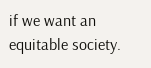if we want an equitable society.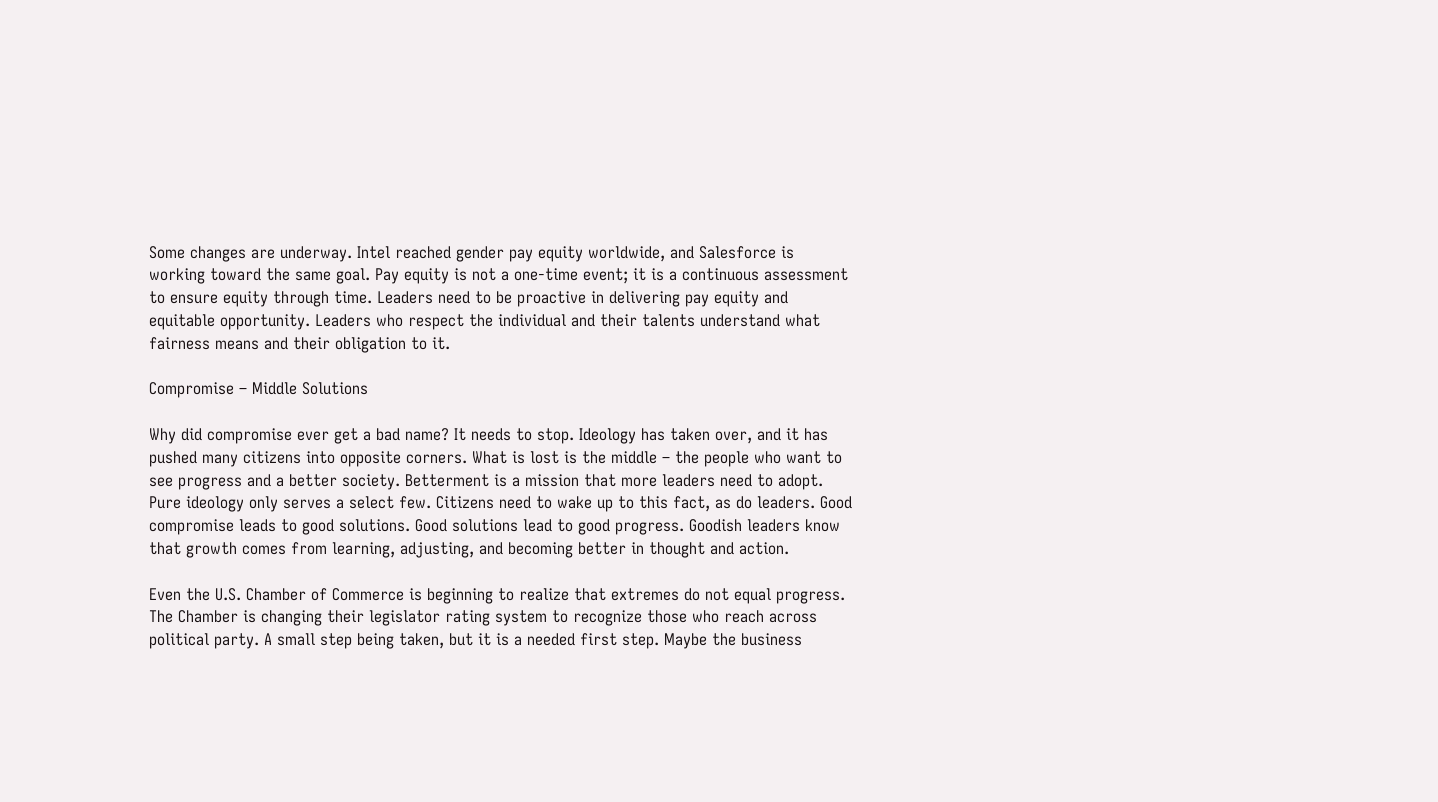Some changes are underway. Intel reached gender pay equity worldwide, and Salesforce is working toward the same goal. Pay equity is not a one-time event; it is a continuous assessment to ensure equity through time. Leaders need to be proactive in delivering pay equity and equitable opportunity. Leaders who respect the individual and their talents understand what fairness means and their obligation to it.

Compromise – Middle Solutions

Why did compromise ever get a bad name? It needs to stop. Ideology has taken over, and it has pushed many citizens into opposite corners. What is lost is the middle – the people who want to see progress and a better society. Betterment is a mission that more leaders need to adopt. Pure ideology only serves a select few. Citizens need to wake up to this fact, as do leaders. Good compromise leads to good solutions. Good solutions lead to good progress. Goodish leaders know that growth comes from learning, adjusting, and becoming better in thought and action.

Even the U.S. Chamber of Commerce is beginning to realize that extremes do not equal progress. The Chamber is changing their legislator rating system to recognize those who reach across political party. A small step being taken, but it is a needed first step. Maybe the business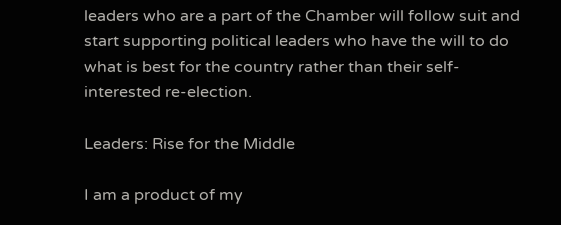leaders who are a part of the Chamber will follow suit and start supporting political leaders who have the will to do what is best for the country rather than their self-interested re-election.

Leaders: Rise for the Middle

I am a product of my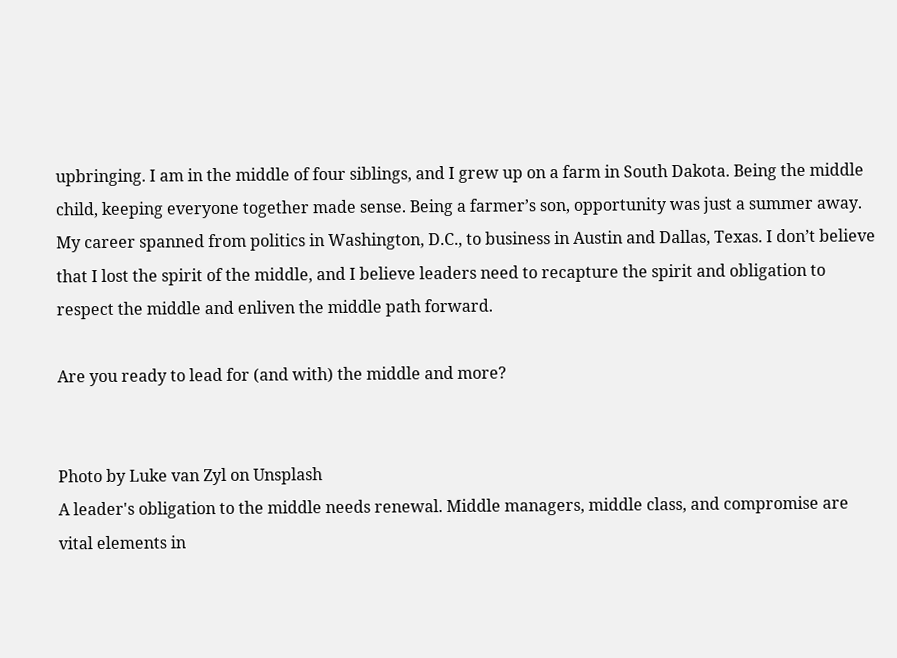upbringing. I am in the middle of four siblings, and I grew up on a farm in South Dakota. Being the middle child, keeping everyone together made sense. Being a farmer’s son, opportunity was just a summer away. My career spanned from politics in Washington, D.C., to business in Austin and Dallas, Texas. I don’t believe that I lost the spirit of the middle, and I believe leaders need to recapture the spirit and obligation to respect the middle and enliven the middle path forward.

Are you ready to lead for (and with) the middle and more?


Photo by Luke van Zyl on Unsplash
A leader's obligation to the middle needs renewal. Middle managers, middle class, and compromise are vital elements in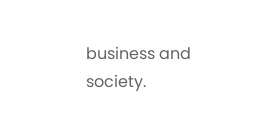business and society.